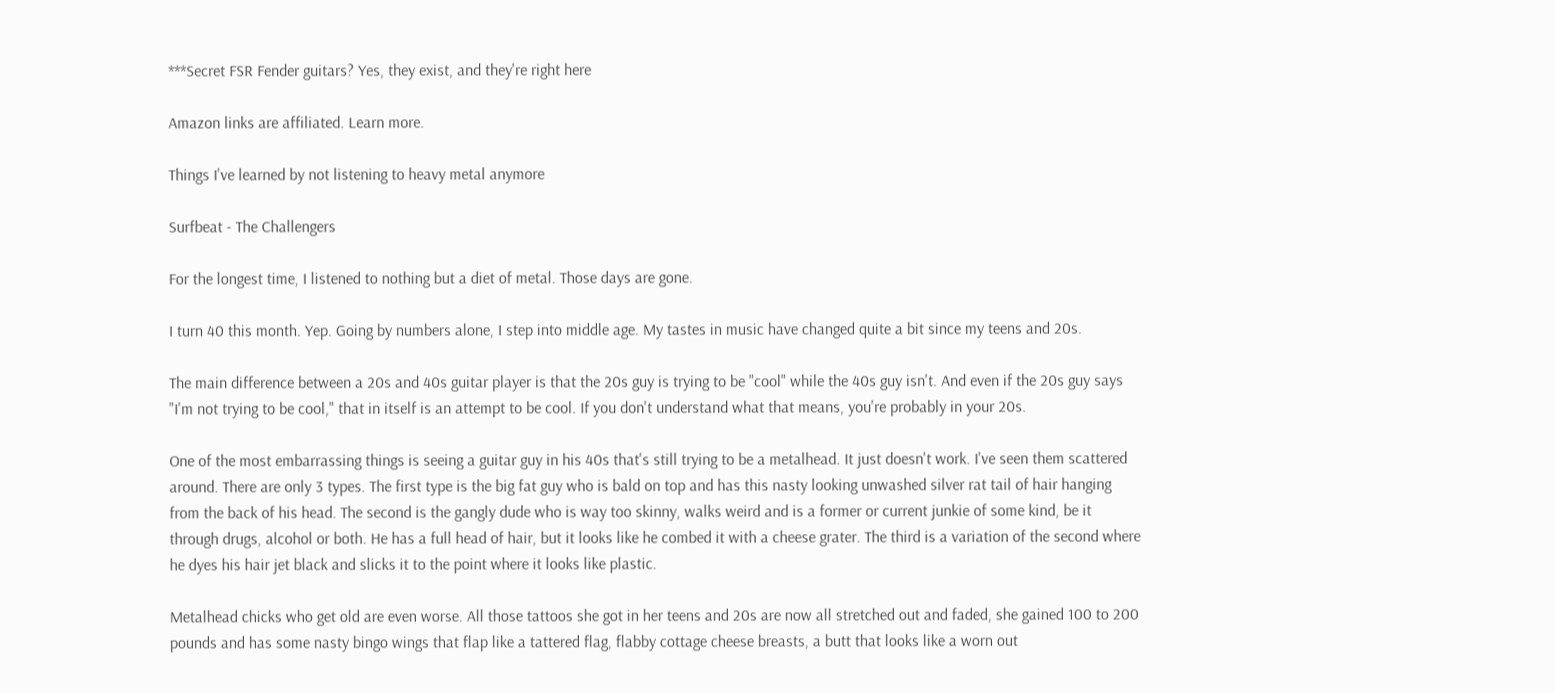***Secret FSR Fender guitars? Yes, they exist, and they're right here

Amazon links are affiliated. Learn more.

Things I've learned by not listening to heavy metal anymore

Surfbeat - The Challengers

For the longest time, I listened to nothing but a diet of metal. Those days are gone.

I turn 40 this month. Yep. Going by numbers alone, I step into middle age. My tastes in music have changed quite a bit since my teens and 20s.

The main difference between a 20s and 40s guitar player is that the 20s guy is trying to be "cool" while the 40s guy isn't. And even if the 20s guy says "I'm not trying to be cool," that in itself is an attempt to be cool. If you don't understand what that means, you're probably in your 20s.

One of the most embarrassing things is seeing a guitar guy in his 40s that's still trying to be a metalhead. It just doesn't work. I've seen them scattered around. There are only 3 types. The first type is the big fat guy who is bald on top and has this nasty looking unwashed silver rat tail of hair hanging from the back of his head. The second is the gangly dude who is way too skinny, walks weird and is a former or current junkie of some kind, be it through drugs, alcohol or both. He has a full head of hair, but it looks like he combed it with a cheese grater. The third is a variation of the second where he dyes his hair jet black and slicks it to the point where it looks like plastic.

Metalhead chicks who get old are even worse. All those tattoos she got in her teens and 20s are now all stretched out and faded, she gained 100 to 200 pounds and has some nasty bingo wings that flap like a tattered flag, flabby cottage cheese breasts, a butt that looks like a worn out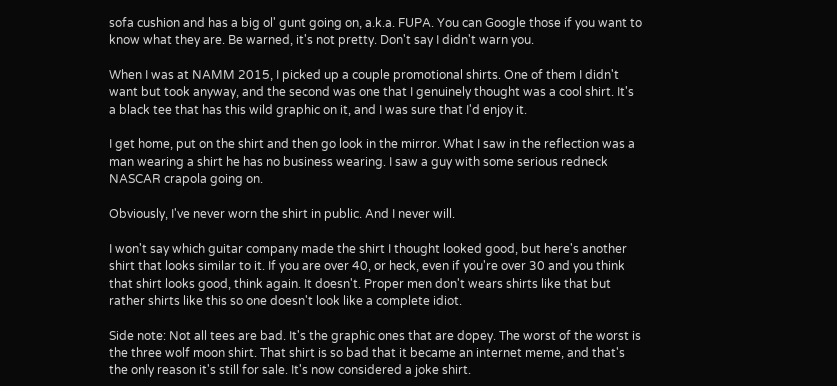sofa cushion and has a big ol' gunt going on, a.k.a. FUPA. You can Google those if you want to know what they are. Be warned, it's not pretty. Don't say I didn't warn you.

When I was at NAMM 2015, I picked up a couple promotional shirts. One of them I didn't want but took anyway, and the second was one that I genuinely thought was a cool shirt. It's a black tee that has this wild graphic on it, and I was sure that I'd enjoy it.

I get home, put on the shirt and then go look in the mirror. What I saw in the reflection was a man wearing a shirt he has no business wearing. I saw a guy with some serious redneck NASCAR crapola going on.

Obviously, I've never worn the shirt in public. And I never will.

I won't say which guitar company made the shirt I thought looked good, but here's another shirt that looks similar to it. If you are over 40, or heck, even if you're over 30 and you think that shirt looks good, think again. It doesn't. Proper men don't wears shirts like that but rather shirts like this so one doesn't look like a complete idiot.

Side note: Not all tees are bad. It's the graphic ones that are dopey. The worst of the worst is the three wolf moon shirt. That shirt is so bad that it became an internet meme, and that's the only reason it's still for sale. It's now considered a joke shirt.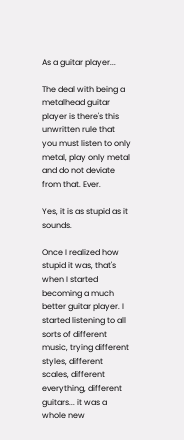As a guitar player...

The deal with being a metalhead guitar player is there's this unwritten rule that you must listen to only metal, play only metal and do not deviate from that. Ever.

Yes, it is as stupid as it sounds.

Once I realized how stupid it was, that's when I started becoming a much better guitar player. I started listening to all sorts of different music, trying different styles, different scales, different everything, different guitars... it was a whole new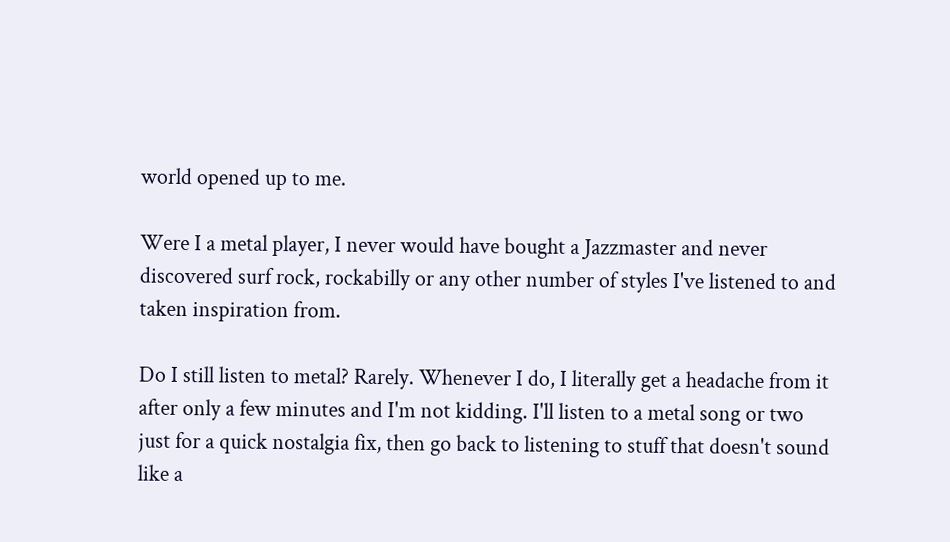world opened up to me.

Were I a metal player, I never would have bought a Jazzmaster and never discovered surf rock, rockabilly or any other number of styles I've listened to and taken inspiration from.

Do I still listen to metal? Rarely. Whenever I do, I literally get a headache from it after only a few minutes and I'm not kidding. I'll listen to a metal song or two just for a quick nostalgia fix, then go back to listening to stuff that doesn't sound like a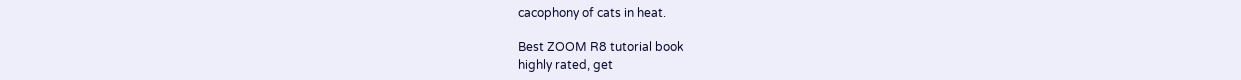cacophony of cats in heat.

Best ZOOM R8 tutorial book
highly rated, get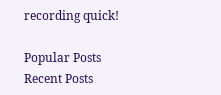recording quick!

Popular Posts
Recent Posts